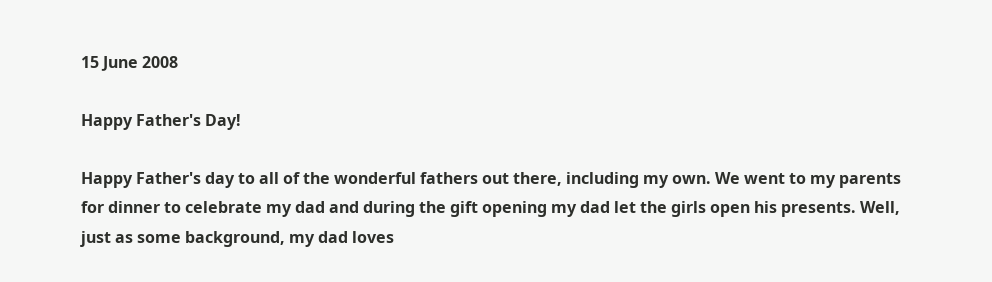15 June 2008

Happy Father's Day!

Happy Father's day to all of the wonderful fathers out there, including my own. We went to my parents for dinner to celebrate my dad and during the gift opening my dad let the girls open his presents. Well, just as some background, my dad loves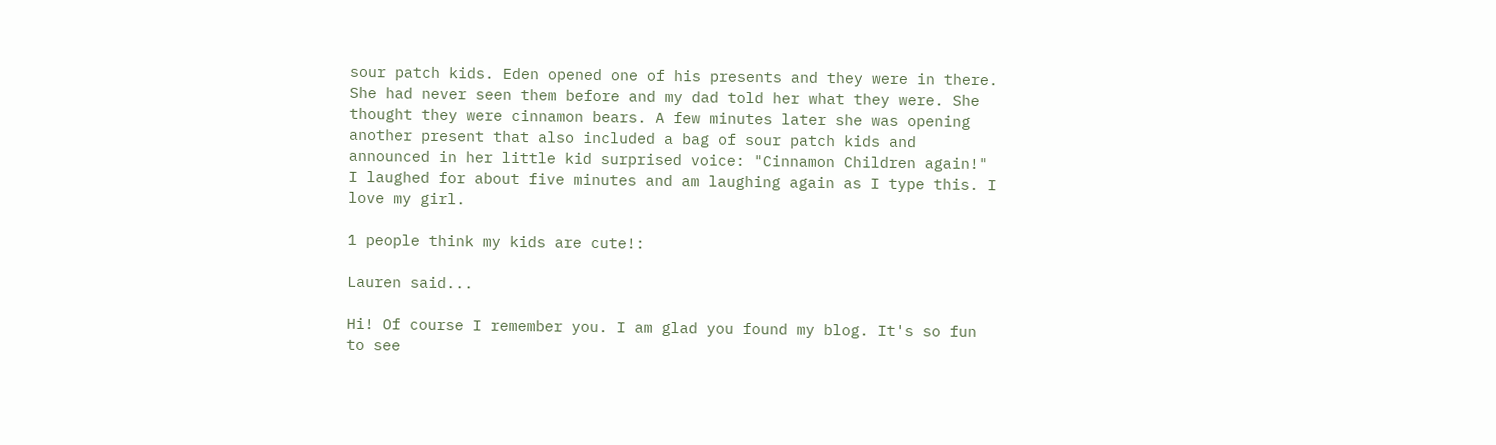sour patch kids. Eden opened one of his presents and they were in there. She had never seen them before and my dad told her what they were. She thought they were cinnamon bears. A few minutes later she was opening another present that also included a bag of sour patch kids and announced in her little kid surprised voice: "Cinnamon Children again!" I laughed for about five minutes and am laughing again as I type this. I love my girl.

1 people think my kids are cute!:

Lauren said...

Hi! Of course I remember you. I am glad you found my blog. It's so fun to see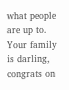what people are up to. Your family is darling, congrats on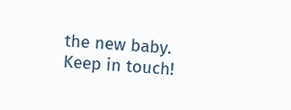the new baby. Keep in touch!